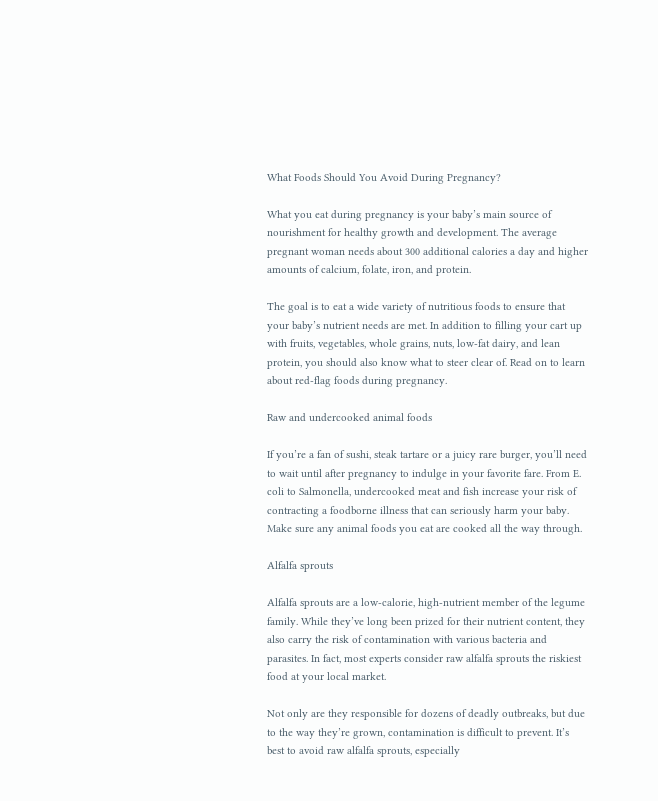What Foods Should You Avoid During Pregnancy?

What you eat during pregnancy is your baby’s main source of nourishment for healthy growth and development. The average pregnant woman needs about 300 additional calories a day and higher amounts of calcium, folate, iron, and protein.

The goal is to eat a wide variety of nutritious foods to ensure that your baby’s nutrient needs are met. In addition to filling your cart up with fruits, vegetables, whole grains, nuts, low-fat dairy, and lean protein, you should also know what to steer clear of. Read on to learn about red-flag foods during pregnancy.

Raw and undercooked animal foods

If you’re a fan of sushi, steak tartare or a juicy rare burger, you’ll need to wait until after pregnancy to indulge in your favorite fare. From E. coli to Salmonella, undercooked meat and fish increase your risk of contracting a foodborne illness that can seriously harm your baby. Make sure any animal foods you eat are cooked all the way through.

Alfalfa sprouts

Alfalfa sprouts are a low-calorie, high-nutrient member of the legume family. While they’ve long been prized for their nutrient content, they also carry the risk of contamination with various bacteria and parasites. In fact, most experts consider raw alfalfa sprouts the riskiest food at your local market.

Not only are they responsible for dozens of deadly outbreaks, but due to the way they’re grown, contamination is difficult to prevent. It’s best to avoid raw alfalfa sprouts, especially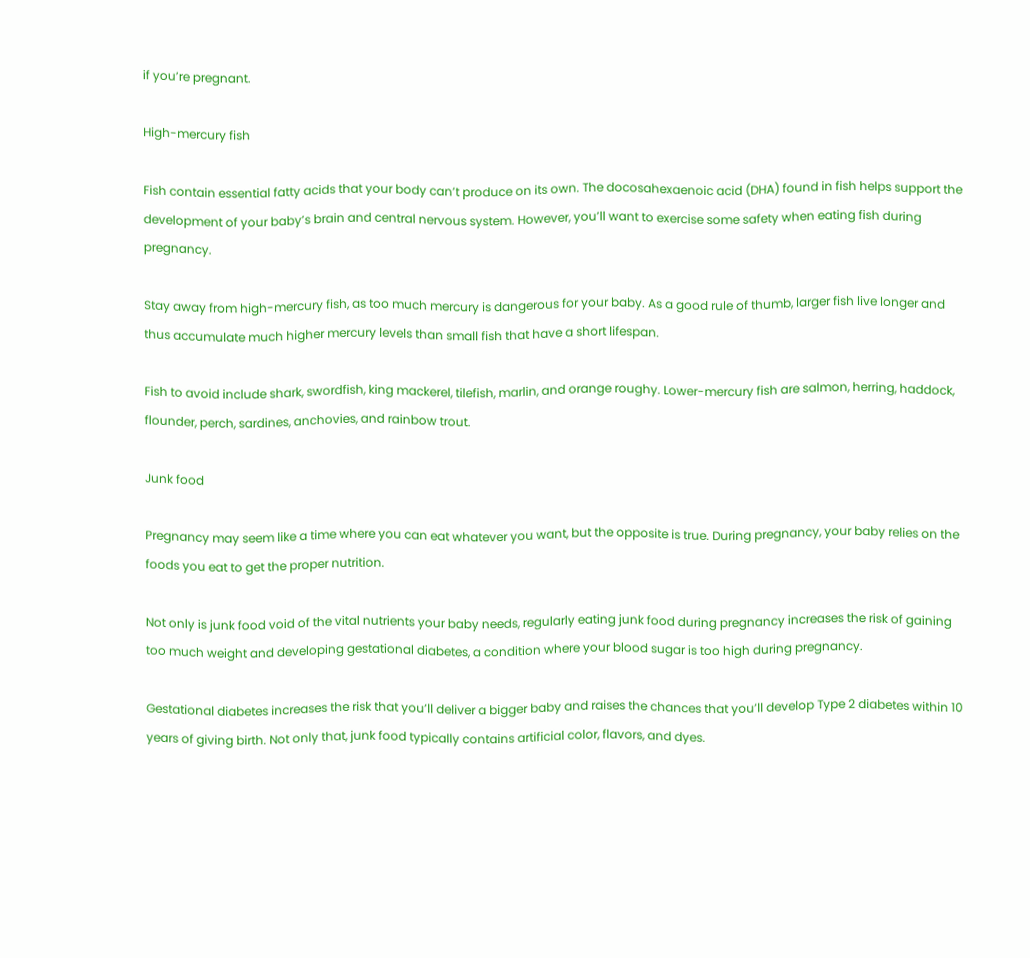if you’re pregnant.

High-mercury fish

Fish contain essential fatty acids that your body can’t produce on its own. The docosahexaenoic acid (DHA) found in fish helps support the development of your baby’s brain and central nervous system. However, you’ll want to exercise some safety when eating fish during pregnancy.

Stay away from high-mercury fish, as too much mercury is dangerous for your baby. As a good rule of thumb, larger fish live longer and thus accumulate much higher mercury levels than small fish that have a short lifespan.

Fish to avoid include shark, swordfish, king mackerel, tilefish, marlin, and orange roughy. Lower-mercury fish are salmon, herring, haddock, flounder, perch, sardines, anchovies, and rainbow trout.

Junk food

Pregnancy may seem like a time where you can eat whatever you want, but the opposite is true. During pregnancy, your baby relies on the foods you eat to get the proper nutrition.

Not only is junk food void of the vital nutrients your baby needs, regularly eating junk food during pregnancy increases the risk of gaining too much weight and developing gestational diabetes, a condition where your blood sugar is too high during pregnancy.

Gestational diabetes increases the risk that you’ll deliver a bigger baby and raises the chances that you’ll develop Type 2 diabetes within 10 years of giving birth. Not only that, junk food typically contains artificial color, flavors, and dyes.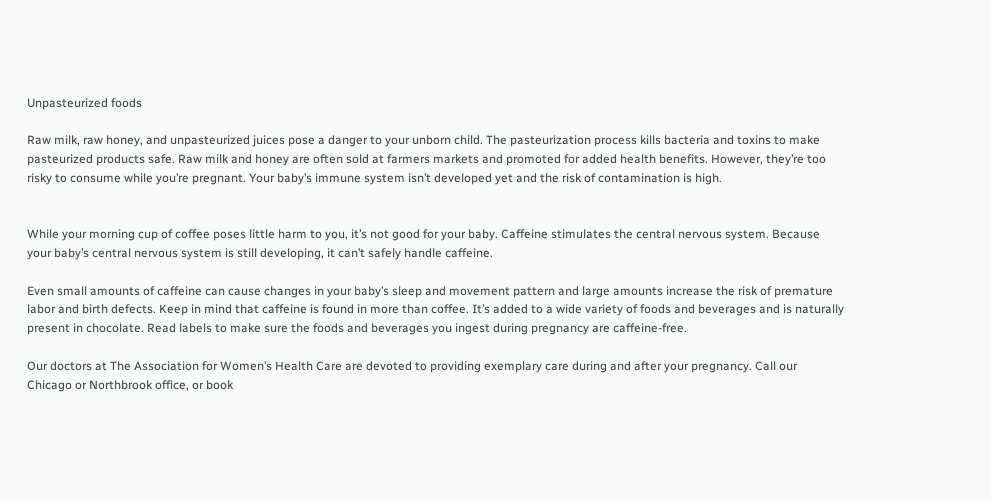Unpasteurized foods

Raw milk, raw honey, and unpasteurized juices pose a danger to your unborn child. The pasteurization process kills bacteria and toxins to make pasteurized products safe. Raw milk and honey are often sold at farmers markets and promoted for added health benefits. However, they’re too risky to consume while you’re pregnant. Your baby’s immune system isn’t developed yet and the risk of contamination is high.


While your morning cup of coffee poses little harm to you, it’s not good for your baby. Caffeine stimulates the central nervous system. Because your baby’s central nervous system is still developing, it can’t safely handle caffeine.

Even small amounts of caffeine can cause changes in your baby’s sleep and movement pattern and large amounts increase the risk of premature labor and birth defects. Keep in mind that caffeine is found in more than coffee. It’s added to a wide variety of foods and beverages and is naturally present in chocolate. Read labels to make sure the foods and beverages you ingest during pregnancy are caffeine-free.

Our doctors at The Association for Women’s Health Care are devoted to providing exemplary care during and after your pregnancy. Call our Chicago or Northbrook office, or book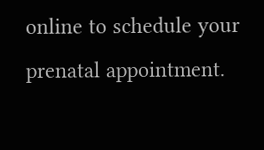online to schedule your prenatal appointment.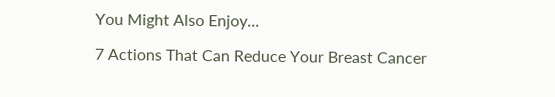You Might Also Enjoy...

7 Actions That Can Reduce Your Breast Cancer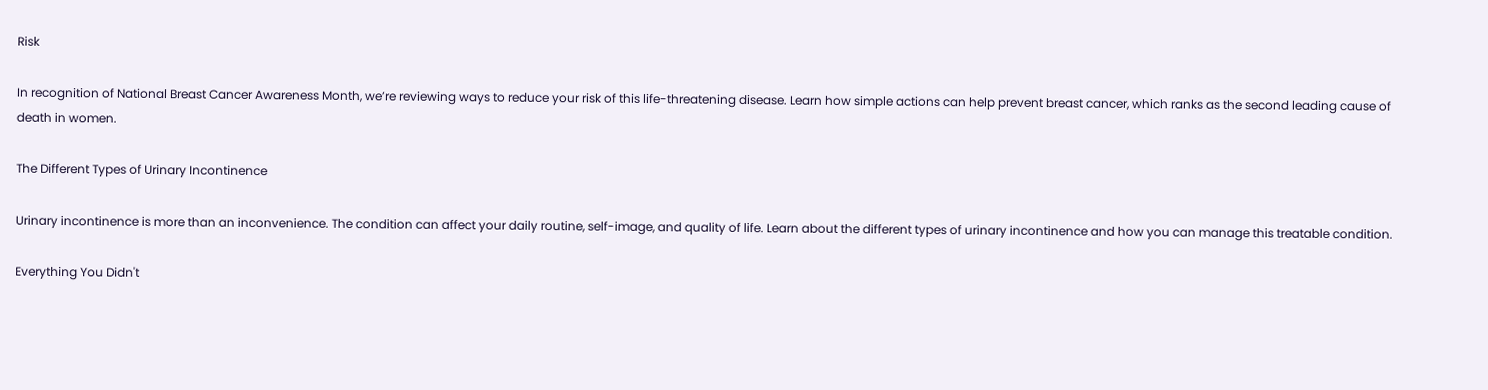Risk

In recognition of National Breast Cancer Awareness Month, we’re reviewing ways to reduce your risk of this life-threatening disease. Learn how simple actions can help prevent breast cancer, which ranks as the second leading cause of death in women.

The Different Types of Urinary Incontinence

Urinary incontinence is more than an inconvenience. The condition can affect your daily routine, self-image, and quality of life. Learn about the different types of urinary incontinence and how you can manage this treatable condition.

Everything You Didn't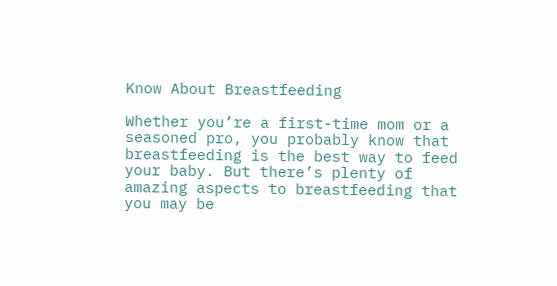Know About Breastfeeding

Whether you’re a first-time mom or a seasoned pro, you probably know that breastfeeding is the best way to feed your baby. But there’s plenty of amazing aspects to breastfeeding that you may be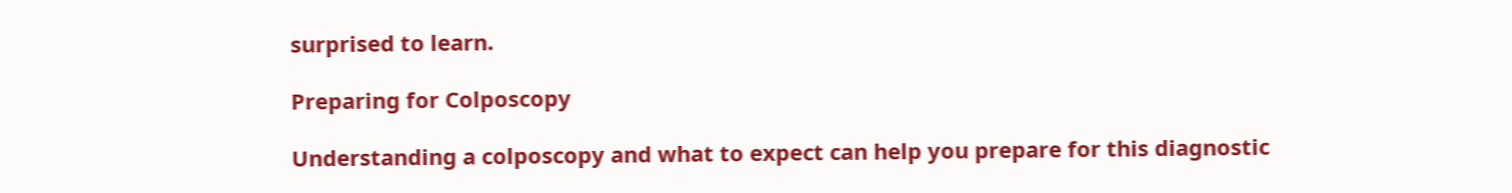surprised to learn.

Preparing for Colposcopy

Understanding a colposcopy and what to expect can help you prepare for this diagnostic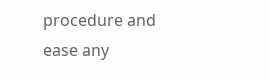procedure and ease any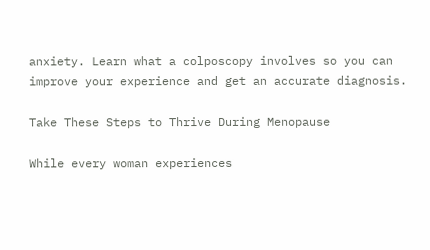anxiety. Learn what a colposcopy involves so you can improve your experience and get an accurate diagnosis.

Take These Steps to Thrive During Menopause

While every woman experiences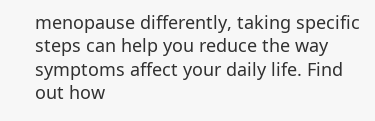menopause differently, taking specific steps can help you reduce the way symptoms affect your daily life. Find out how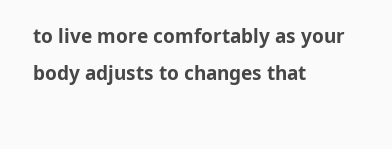to live more comfortably as your body adjusts to changes that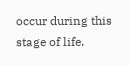occur during this stage of life.